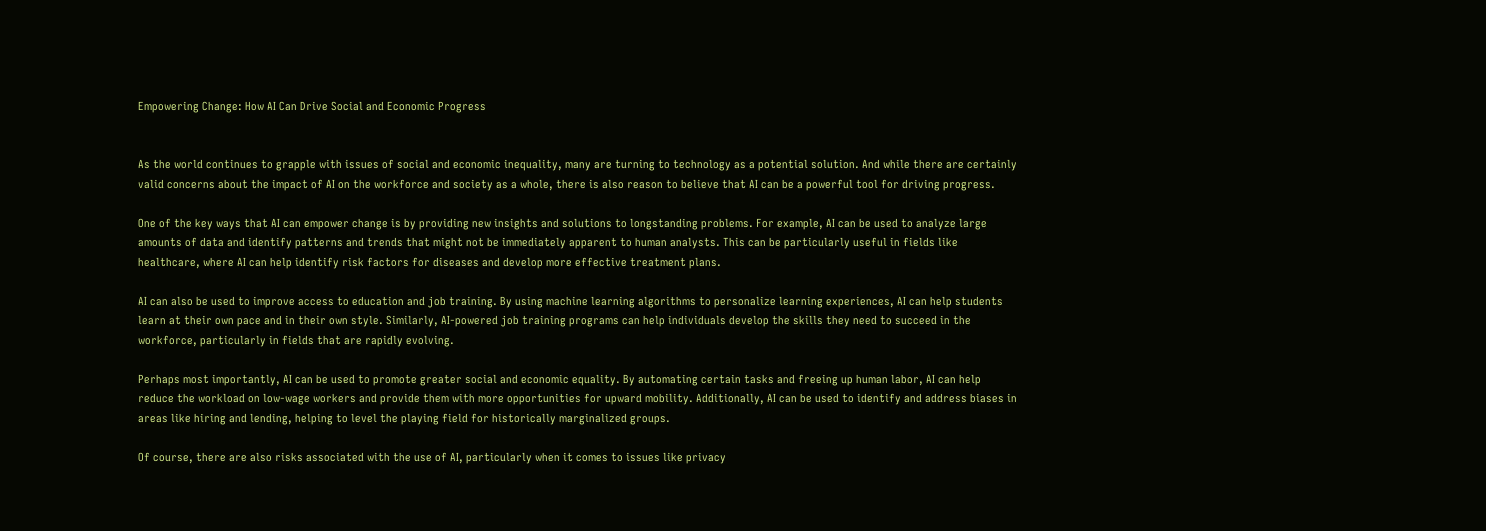Empowering Change: How AI Can Drive Social and Economic Progress


As the world continues to grapple with issues of social and economic inequality, many are turning to technology as a potential solution. And while there are certainly valid concerns about the impact of AI on the workforce and society as a whole, there is also reason to believe that AI can be a powerful tool for driving progress.

One of the key ways that AI can empower change is by providing new insights and solutions to longstanding problems. For example, AI can be used to analyze large amounts of data and identify patterns and trends that might not be immediately apparent to human analysts. This can be particularly useful in fields like healthcare, where AI can help identify risk factors for diseases and develop more effective treatment plans.

AI can also be used to improve access to education and job training. By using machine learning algorithms to personalize learning experiences, AI can help students learn at their own pace and in their own style. Similarly, AI-powered job training programs can help individuals develop the skills they need to succeed in the workforce, particularly in fields that are rapidly evolving.

Perhaps most importantly, AI can be used to promote greater social and economic equality. By automating certain tasks and freeing up human labor, AI can help reduce the workload on low-wage workers and provide them with more opportunities for upward mobility. Additionally, AI can be used to identify and address biases in areas like hiring and lending, helping to level the playing field for historically marginalized groups.

Of course, there are also risks associated with the use of AI, particularly when it comes to issues like privacy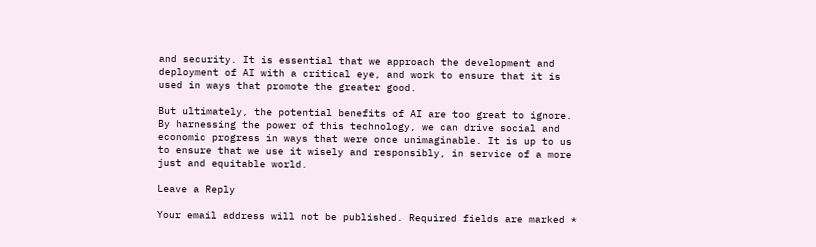and security. It is essential that we approach the development and deployment of AI with a critical eye, and work to ensure that it is used in ways that promote the greater good.

But ultimately, the potential benefits of AI are too great to ignore. By harnessing the power of this technology, we can drive social and economic progress in ways that were once unimaginable. It is up to us to ensure that we use it wisely and responsibly, in service of a more just and equitable world.

Leave a Reply

Your email address will not be published. Required fields are marked *